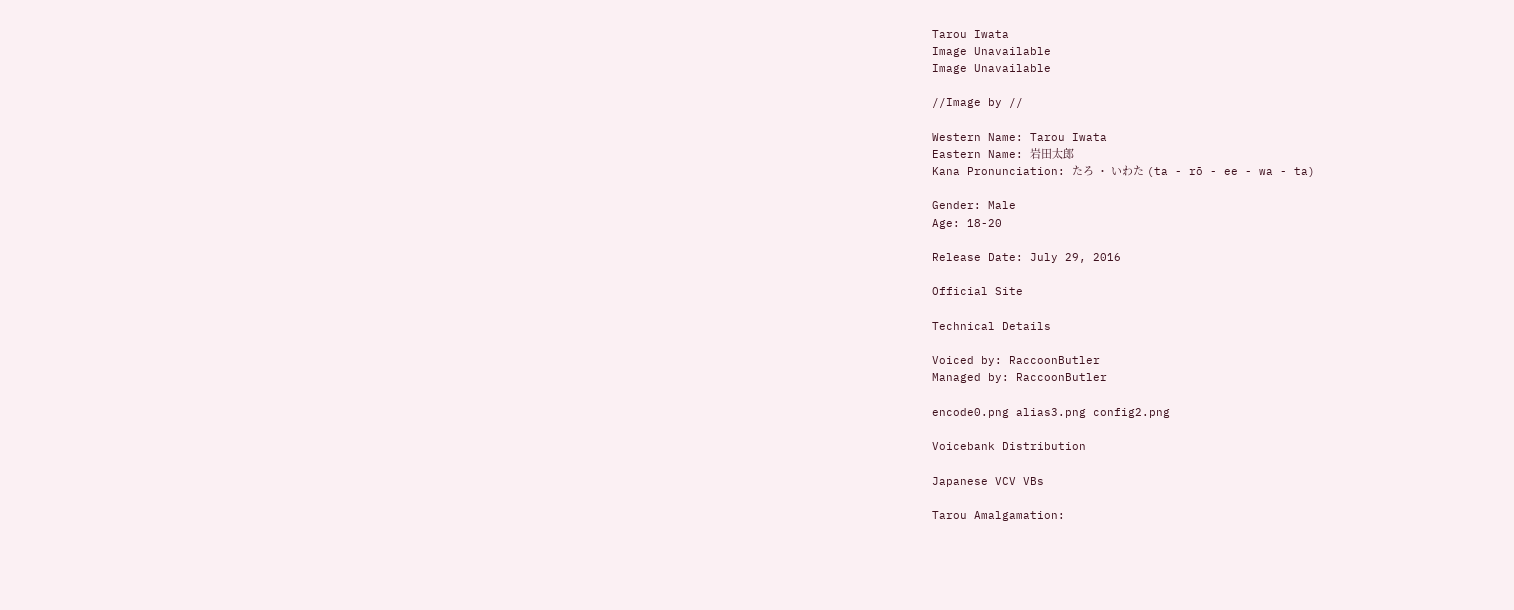Tarou Iwata
Image Unavailable
Image Unavailable

//Image by //

Western Name: Tarou Iwata
Eastern Name: 岩田太郎
Kana Pronunciation: たろ ・ いわた (ta - rō - ee - wa - ta)

Gender: Male
Age: 18-20

Release Date: July 29, 2016

Official Site

Technical Details

Voiced by: RaccoonButler
Managed by: RaccoonButler

encode0.png alias3.png config2.png

Voicebank Distribution

Japanese VCV VBs

Tarou Amalgamation: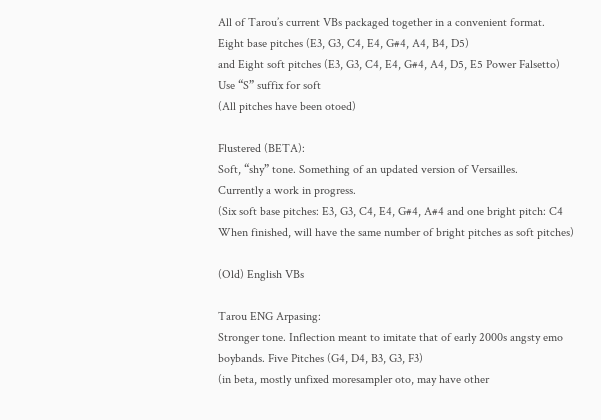All of Tarou’s current VBs packaged together in a convenient format.
Eight base pitches (E3, G3, C4, E4, G#4, A4, B4, D5)
and Eight soft pitches (E3, G3, C4, E4, G#4, A4, D5, E5 Power Falsetto)
Use “S” suffix for soft
(All pitches have been otoed)

Flustered (BETA):
Soft, “shy” tone. Something of an updated version of Versailles.
Currently a work in progress.
(Six soft base pitches: E3, G3, C4, E4, G#4, A#4 and one bright pitch: C4
When finished, will have the same number of bright pitches as soft pitches)

(Old) English VBs

Tarou ENG Arpasing:
Stronger tone. Inflection meant to imitate that of early 2000s angsty emo boybands. Five Pitches (G4, D4, B3, G3, F3)
(in beta, mostly unfixed moresampler oto, may have other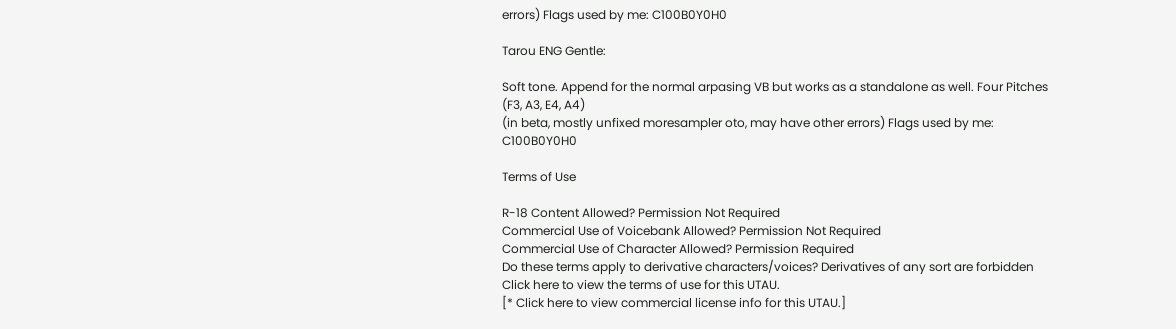errors) Flags used by me: C100B0Y0H0

Tarou ENG Gentle:

Soft tone. Append for the normal arpasing VB but works as a standalone as well. Four Pitches (F3, A3, E4, A4)
(in beta, mostly unfixed moresampler oto, may have other errors) Flags used by me: C100B0Y0H0

Terms of Use

R-18 Content Allowed? Permission Not Required
Commercial Use of Voicebank Allowed? Permission Not Required
Commercial Use of Character Allowed? Permission Required
Do these terms apply to derivative characters/voices? Derivatives of any sort are forbidden
Click here to view the terms of use for this UTAU.
[* Click here to view commercial license info for this UTAU.]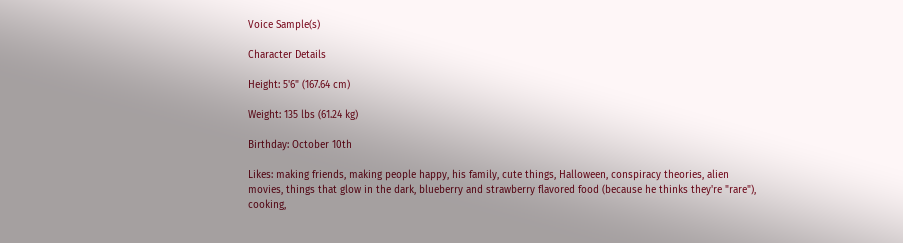Voice Sample(s)

Character Details

Height: 5'6" (167.64 cm)

Weight: 135 lbs (61.24 kg)

Birthday: October 10th

Likes: making friends, making people happy, his family, cute things, Halloween, conspiracy theories, alien movies, things that glow in the dark, blueberry and strawberry flavored food (because he thinks they're "rare"), cooking,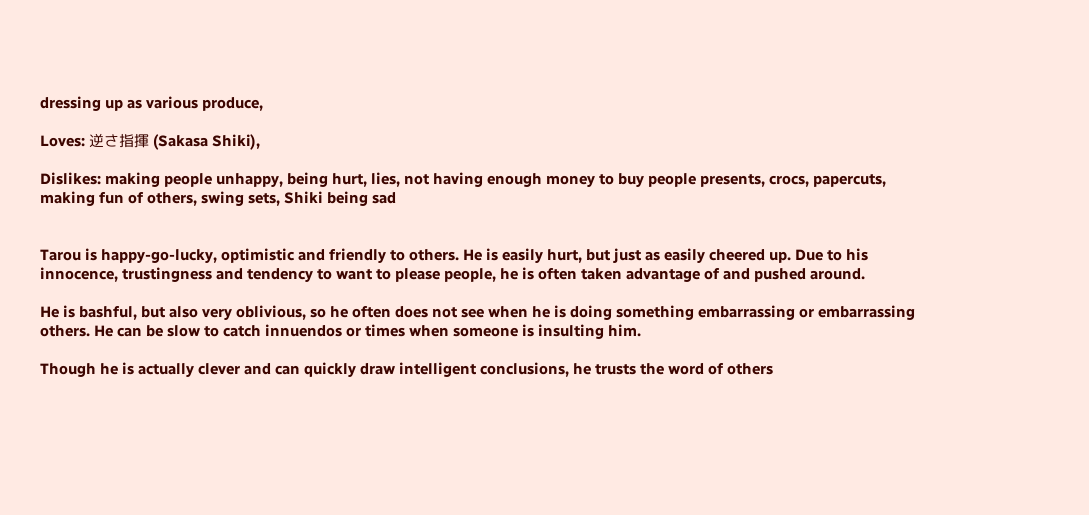dressing up as various produce,

Loves: 逆さ指揮 (Sakasa Shiki),

Dislikes: making people unhappy, being hurt, lies, not having enough money to buy people presents, crocs, papercuts, making fun of others, swing sets, Shiki being sad


Tarou is happy-go-lucky, optimistic and friendly to others. He is easily hurt, but just as easily cheered up. Due to his innocence, trustingness and tendency to want to please people, he is often taken advantage of and pushed around.

He is bashful, but also very oblivious, so he often does not see when he is doing something embarrassing or embarrassing others. He can be slow to catch innuendos or times when someone is insulting him.

Though he is actually clever and can quickly draw intelligent conclusions, he trusts the word of others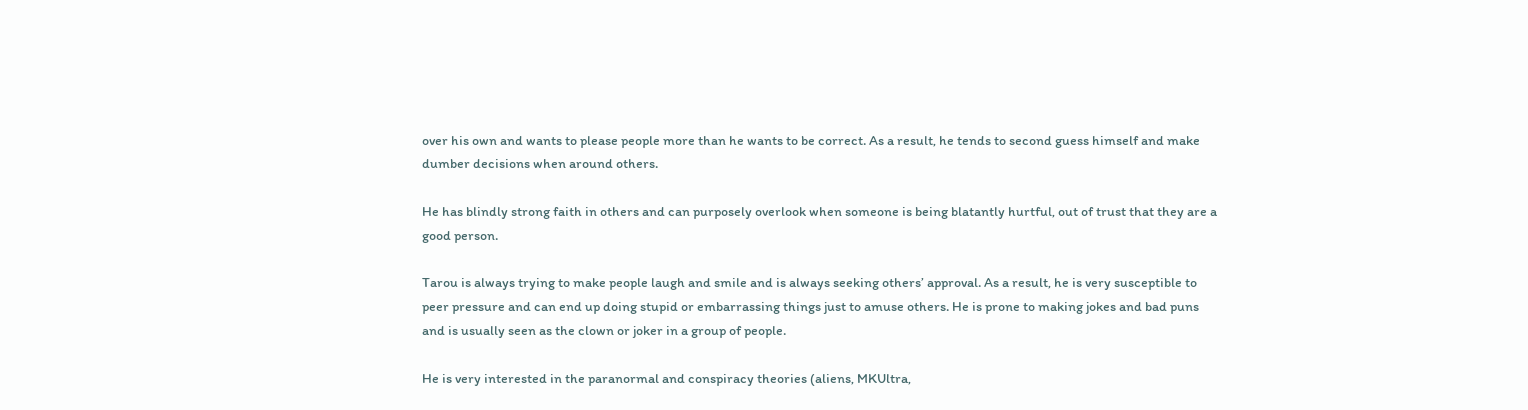over his own and wants to please people more than he wants to be correct. As a result, he tends to second guess himself and make dumber decisions when around others.

He has blindly strong faith in others and can purposely overlook when someone is being blatantly hurtful, out of trust that they are a good person.

Tarou is always trying to make people laugh and smile and is always seeking others’ approval. As a result, he is very susceptible to peer pressure and can end up doing stupid or embarrassing things just to amuse others. He is prone to making jokes and bad puns and is usually seen as the clown or joker in a group of people.

He is very interested in the paranormal and conspiracy theories (aliens, MKUltra,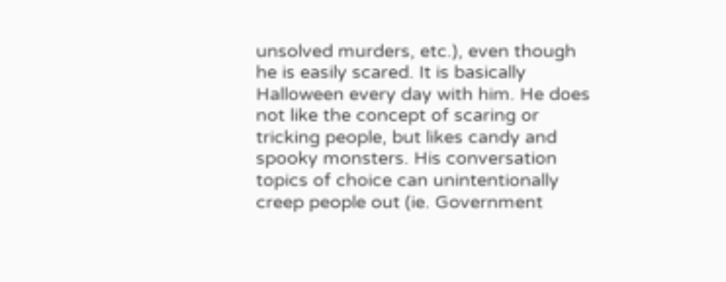unsolved murders, etc.), even though he is easily scared. It is basically Halloween every day with him. He does not like the concept of scaring or tricking people, but likes candy and spooky monsters. His conversation topics of choice can unintentionally creep people out (ie. Government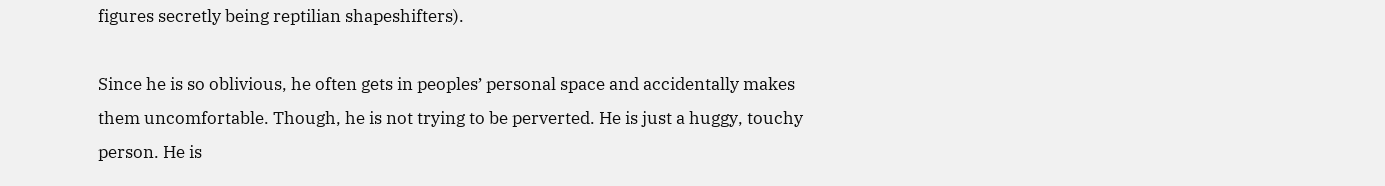figures secretly being reptilian shapeshifters).

Since he is so oblivious, he often gets in peoples’ personal space and accidentally makes them uncomfortable. Though, he is not trying to be perverted. He is just a huggy, touchy person. He is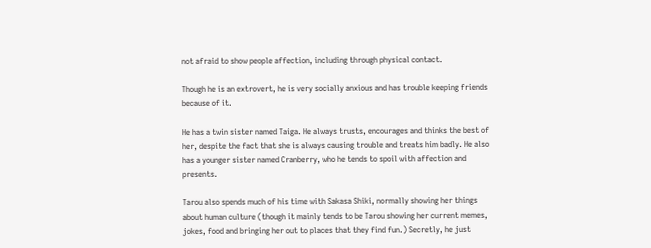not afraid to show people affection, including through physical contact.

Though he is an extrovert, he is very socially anxious and has trouble keeping friends because of it.

He has a twin sister named Taiga. He always trusts, encourages and thinks the best of her, despite the fact that she is always causing trouble and treats him badly. He also has a younger sister named Cranberry, who he tends to spoil with affection and presents.

Tarou also spends much of his time with Sakasa Shiki, normally showing her things about human culture (though it mainly tends to be Tarou showing her current memes, jokes, food and bringing her out to places that they find fun.) Secretly, he just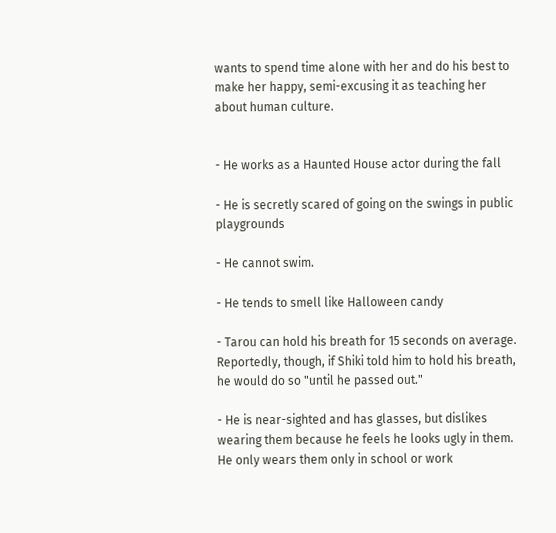wants to spend time alone with her and do his best to make her happy, semi-excusing it as teaching her about human culture.


- He works as a Haunted House actor during the fall

- He is secretly scared of going on the swings in public playgrounds

- He cannot swim.

- He tends to smell like Halloween candy

- Tarou can hold his breath for 15 seconds on average. Reportedly, though, if Shiki told him to hold his breath, he would do so "until he passed out."

- He is near-sighted and has glasses, but dislikes wearing them because he feels he looks ugly in them. He only wears them only in school or work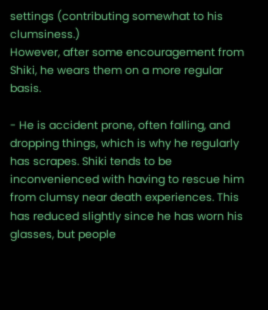settings (contributing somewhat to his clumsiness.)
However, after some encouragement from Shiki, he wears them on a more regular basis.

- He is accident prone, often falling, and dropping things, which is why he regularly has scrapes. Shiki tends to be inconvenienced with having to rescue him from clumsy near death experiences. This has reduced slightly since he has worn his glasses, but people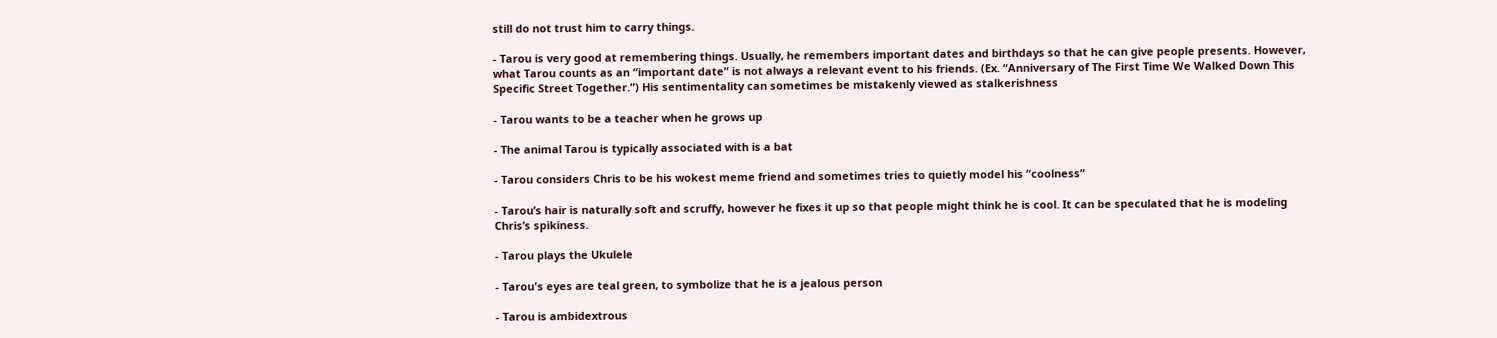still do not trust him to carry things.

- Tarou is very good at remembering things. Usually, he remembers important dates and birthdays so that he can give people presents. However, what Tarou counts as an “important date” is not always a relevant event to his friends. (Ex. “Anniversary of The First Time We Walked Down This Specific Street Together.”) His sentimentality can sometimes be mistakenly viewed as stalkerishness

- Tarou wants to be a teacher when he grows up

- The animal Tarou is typically associated with is a bat

- Tarou considers Chris to be his wokest meme friend and sometimes tries to quietly model his “coolness”

- Tarou’s hair is naturally soft and scruffy, however he fixes it up so that people might think he is cool. It can be speculated that he is modeling Chris’s spikiness.

- Tarou plays the Ukulele

- Tarou's eyes are teal green, to symbolize that he is a jealous person

- Tarou is ambidextrous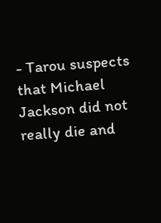- Tarou suspects that Michael Jackson did not really die and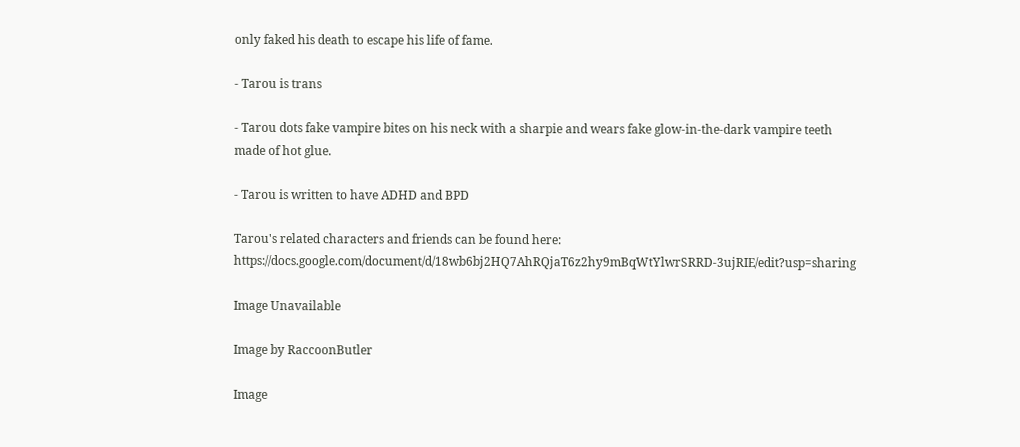only faked his death to escape his life of fame.

- Tarou is trans

- Tarou dots fake vampire bites on his neck with a sharpie and wears fake glow-in-the-dark vampire teeth made of hot glue.

- Tarou is written to have ADHD and BPD

Tarou's related characters and friends can be found here: https://docs.google.com/document/d/18wb6bj2HQ7AhRQjaT6z2hy9mBqWtYlwrSRRD-3ujRIE/edit?usp=sharing

Image Unavailable

Image by RaccoonButler

Image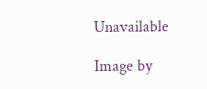Unavailable

Image by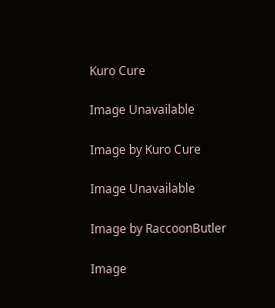Kuro Cure

Image Unavailable

Image by Kuro Cure

Image Unavailable

Image by RaccoonButler

Image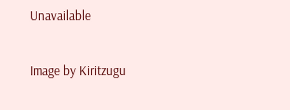Unavailable

Image by Kiritzugu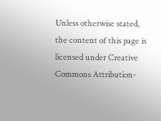Unless otherwise stated, the content of this page is licensed under Creative Commons Attribution-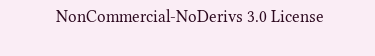NonCommercial-NoDerivs 3.0 License